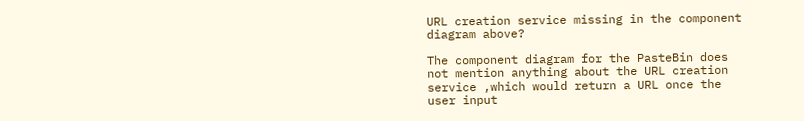URL creation service missing in the component diagram above?

The component diagram for the PasteBin does not mention anything about the URL creation service ,which would return a URL once the user input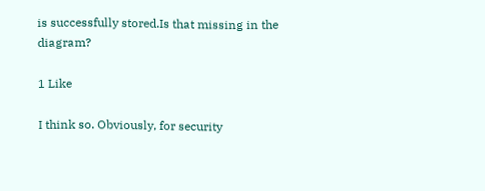is successfully stored.Is that missing in the diagram?

1 Like

I think so. Obviously, for security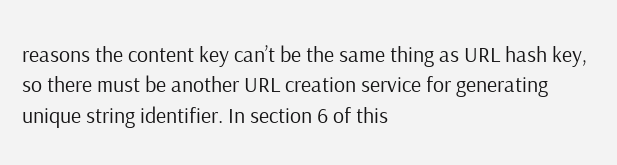reasons the content key can’t be the same thing as URL hash key, so there must be another URL creation service for generating unique string identifier. In section 6 of this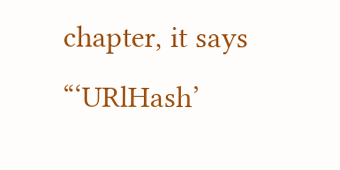chapter, it says “‘URlHash’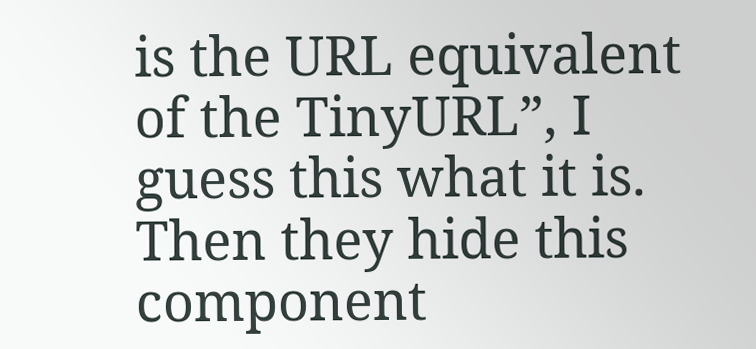is the URL equivalent of the TinyURL”, I guess this what it is. Then they hide this component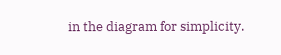in the diagram for simplicity.